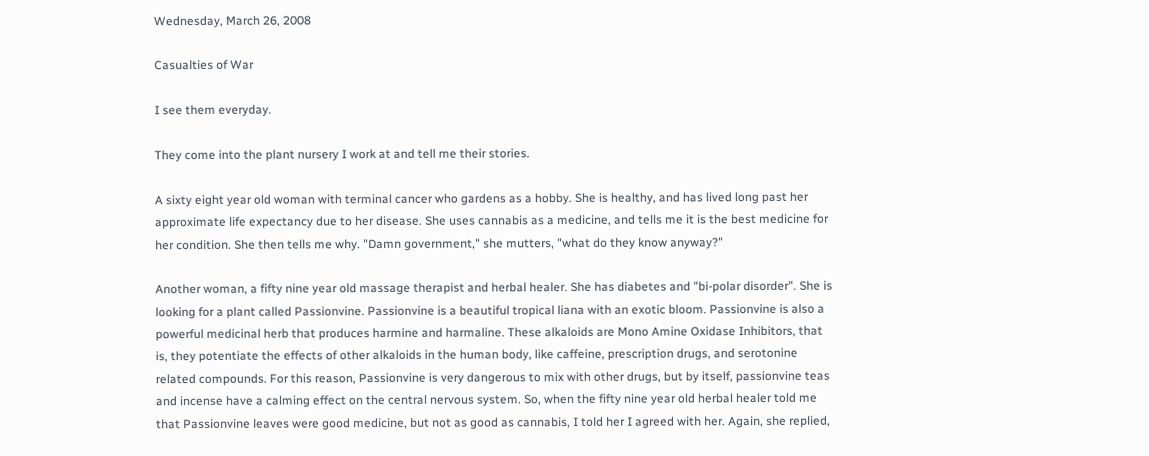Wednesday, March 26, 2008

Casualties of War

I see them everyday.

They come into the plant nursery I work at and tell me their stories.

A sixty eight year old woman with terminal cancer who gardens as a hobby. She is healthy, and has lived long past her approximate life expectancy due to her disease. She uses cannabis as a medicine, and tells me it is the best medicine for her condition. She then tells me why. "Damn government," she mutters, "what do they know anyway?"

Another woman, a fifty nine year old massage therapist and herbal healer. She has diabetes and "bi-polar disorder". She is looking for a plant called Passionvine. Passionvine is a beautiful tropical liana with an exotic bloom. Passionvine is also a powerful medicinal herb that produces harmine and harmaline. These alkaloids are Mono Amine Oxidase Inhibitors, that is, they potentiate the effects of other alkaloids in the human body, like caffeine, prescription drugs, and serotonine related compounds. For this reason, Passionvine is very dangerous to mix with other drugs, but by itself, passionvine teas and incense have a calming effect on the central nervous system. So, when the fifty nine year old herbal healer told me that Passionvine leaves were good medicine, but not as good as cannabis, I told her I agreed with her. Again, she replied,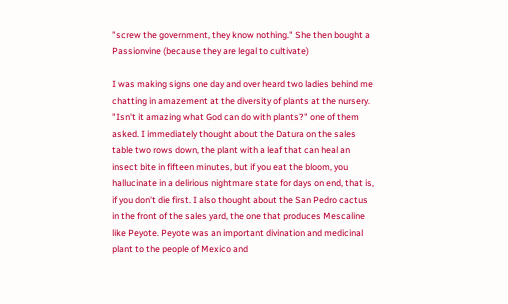"screw the government, they know nothing." She then bought a Passionvine (because they are legal to cultivate)

I was making signs one day and over heard two ladies behind me chatting in amazement at the diversity of plants at the nursery. "Isn't it amazing what God can do with plants?" one of them asked. I immediately thought about the Datura on the sales table two rows down, the plant with a leaf that can heal an insect bite in fifteen minutes, but if you eat the bloom, you hallucinate in a delirious nightmare state for days on end, that is, if you don't die first. I also thought about the San Pedro cactus in the front of the sales yard, the one that produces Mescaline like Peyote. Peyote was an important divination and medicinal plant to the people of Mexico and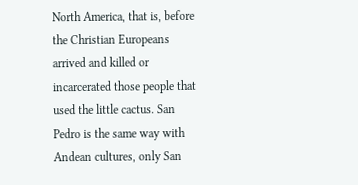North America, that is, before the Christian Europeans arrived and killed or incarcerated those people that used the little cactus. San Pedro is the same way with Andean cultures, only San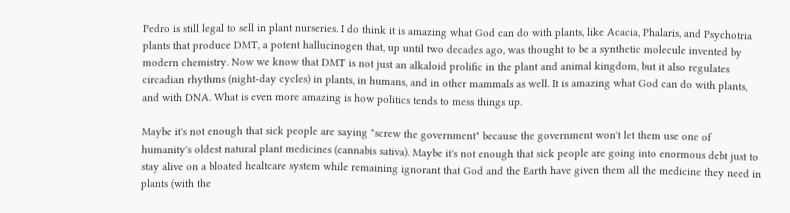Pedro is still legal to sell in plant nurseries. I do think it is amazing what God can do with plants, like Acacia, Phalaris, and Psychotria plants that produce DMT, a potent hallucinogen that, up until two decades ago, was thought to be a synthetic molecule invented by modern chemistry. Now we know that DMT is not just an alkaloid prolific in the plant and animal kingdom, but it also regulates circadian rhythms (night-day cycles) in plants, in humans, and in other mammals as well. It is amazing what God can do with plants, and with DNA. What is even more amazing is how politics tends to mess things up.

Maybe it's not enough that sick people are saying "screw the government" because the government won't let them use one of humanity's oldest natural plant medicines (cannabis sativa). Maybe it's not enough that sick people are going into enormous debt just to stay alive on a bloated healtcare system while remaining ignorant that God and the Earth have given them all the medicine they need in plants (with the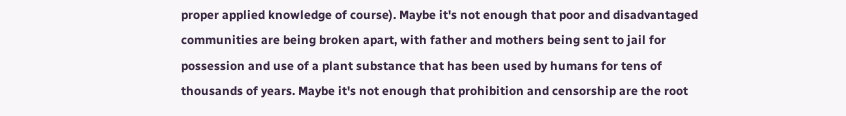proper applied knowledge of course). Maybe it's not enough that poor and disadvantaged communities are being broken apart, with father and mothers being sent to jail for possession and use of a plant substance that has been used by humans for tens of thousands of years. Maybe it's not enough that prohibition and censorship are the root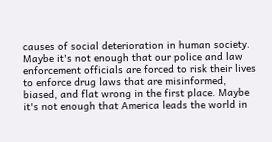causes of social deterioration in human society. Maybe it's not enough that our police and law enforcement officials are forced to risk their lives to enforce drug laws that are misinformed, biased, and flat wrong in the first place. Maybe it's not enough that America leads the world in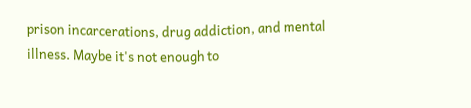prison incarcerations, drug addiction, and mental illness. Maybe it's not enough to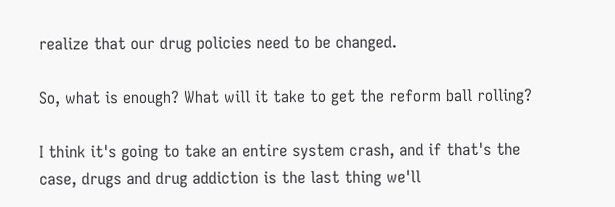realize that our drug policies need to be changed.

So, what is enough? What will it take to get the reform ball rolling?

I think it's going to take an entire system crash, and if that's the case, drugs and drug addiction is the last thing we'll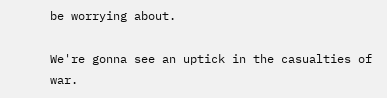be worrying about.

We're gonna see an uptick in the casualties of war.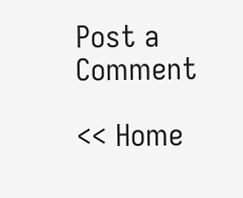Post a Comment

<< Home